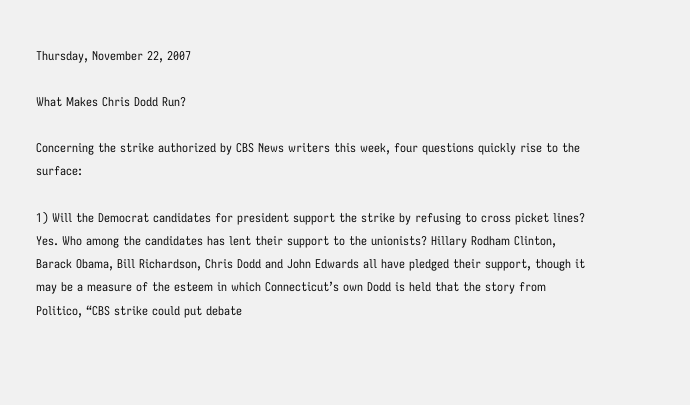Thursday, November 22, 2007

What Makes Chris Dodd Run?

Concerning the strike authorized by CBS News writers this week, four questions quickly rise to the surface:

1) Will the Democrat candidates for president support the strike by refusing to cross picket lines? Yes. Who among the candidates has lent their support to the unionists? Hillary Rodham Clinton, Barack Obama, Bill Richardson, Chris Dodd and John Edwards all have pledged their support, though it may be a measure of the esteem in which Connecticut’s own Dodd is held that the story from Politico, “CBS strike could put debate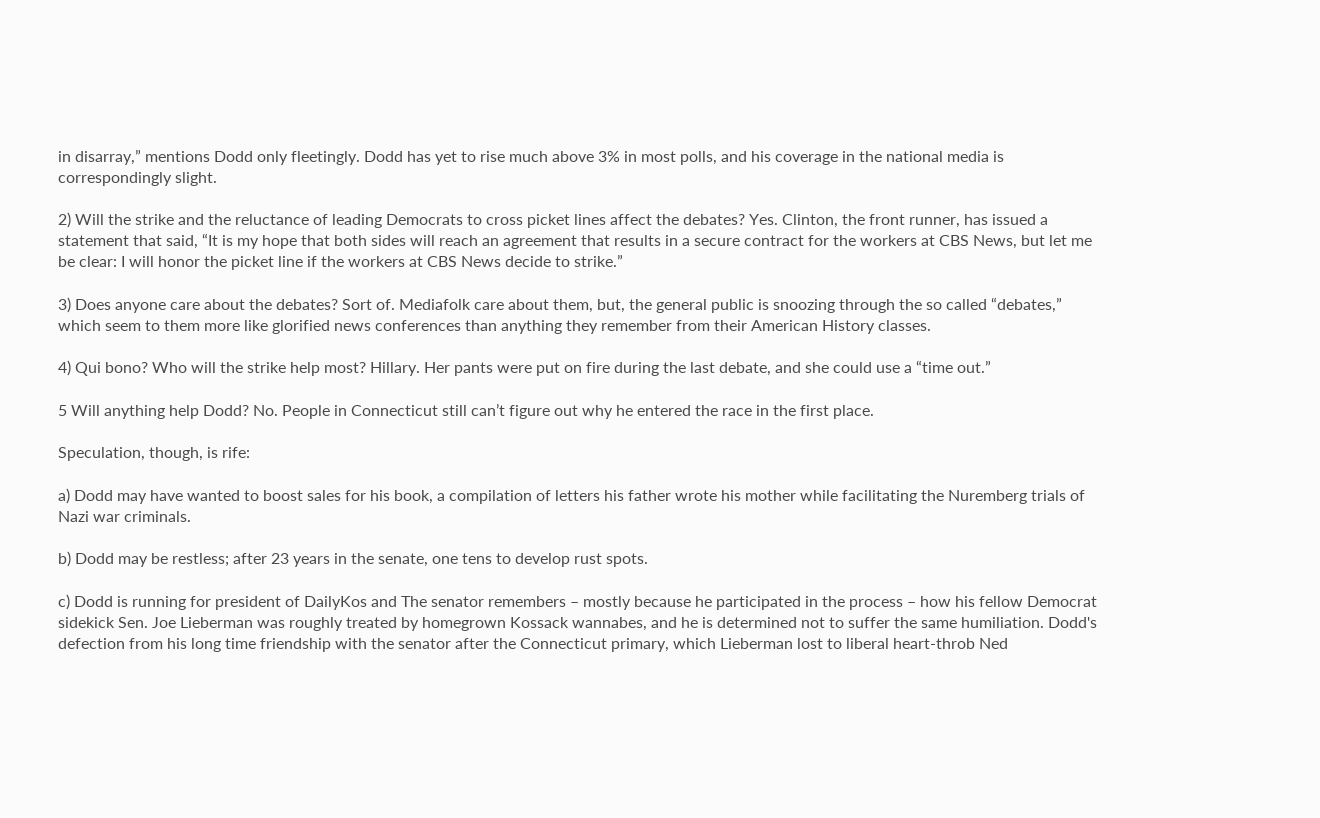in disarray,” mentions Dodd only fleetingly. Dodd has yet to rise much above 3% in most polls, and his coverage in the national media is correspondingly slight.

2) Will the strike and the reluctance of leading Democrats to cross picket lines affect the debates? Yes. Clinton, the front runner, has issued a statement that said, “It is my hope that both sides will reach an agreement that results in a secure contract for the workers at CBS News, but let me be clear: I will honor the picket line if the workers at CBS News decide to strike.”

3) Does anyone care about the debates? Sort of. Mediafolk care about them, but, the general public is snoozing through the so called “debates,” which seem to them more like glorified news conferences than anything they remember from their American History classes.

4) Qui bono? Who will the strike help most? Hillary. Her pants were put on fire during the last debate, and she could use a “time out.”

5 Will anything help Dodd? No. People in Connecticut still can’t figure out why he entered the race in the first place.

Speculation, though, is rife:

a) Dodd may have wanted to boost sales for his book, a compilation of letters his father wrote his mother while facilitating the Nuremberg trials of Nazi war criminals.

b) Dodd may be restless; after 23 years in the senate, one tens to develop rust spots.

c) Dodd is running for president of DailyKos and The senator remembers – mostly because he participated in the process – how his fellow Democrat sidekick Sen. Joe Lieberman was roughly treated by homegrown Kossack wannabes, and he is determined not to suffer the same humiliation. Dodd's defection from his long time friendship with the senator after the Connecticut primary, which Lieberman lost to liberal heart-throb Ned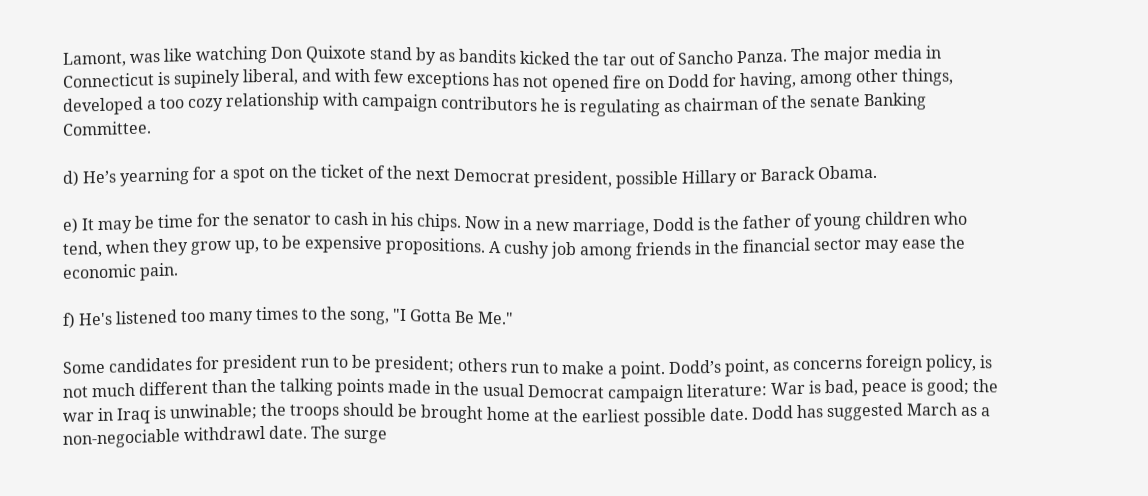Lamont, was like watching Don Quixote stand by as bandits kicked the tar out of Sancho Panza. The major media in Connecticut is supinely liberal, and with few exceptions has not opened fire on Dodd for having, among other things, developed a too cozy relationship with campaign contributors he is regulating as chairman of the senate Banking Committee.

d) He’s yearning for a spot on the ticket of the next Democrat president, possible Hillary or Barack Obama.

e) It may be time for the senator to cash in his chips. Now in a new marriage, Dodd is the father of young children who tend, when they grow up, to be expensive propositions. A cushy job among friends in the financial sector may ease the economic pain.

f) He's listened too many times to the song, "I Gotta Be Me."

Some candidates for president run to be president; others run to make a point. Dodd’s point, as concerns foreign policy, is not much different than the talking points made in the usual Democrat campaign literature: War is bad, peace is good; the war in Iraq is unwinable; the troops should be brought home at the earliest possible date. Dodd has suggested March as a non-negociable withdrawl date. The surge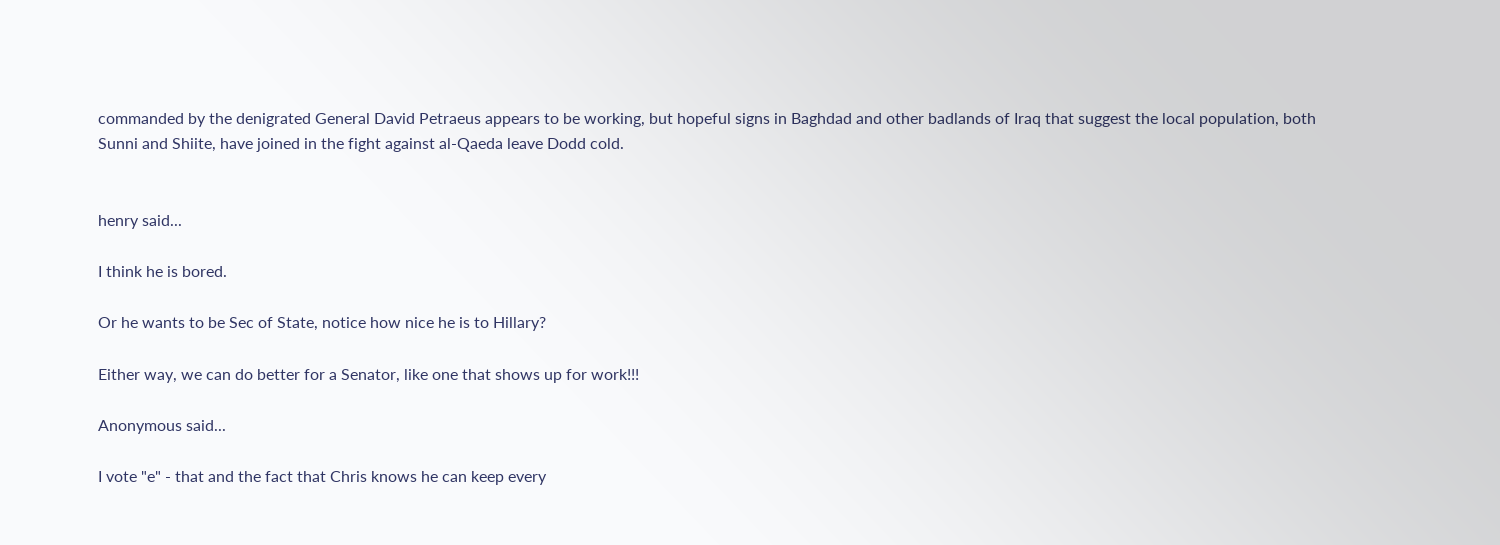commanded by the denigrated General David Petraeus appears to be working, but hopeful signs in Baghdad and other badlands of Iraq that suggest the local population, both Sunni and Shiite, have joined in the fight against al-Qaeda leave Dodd cold.


henry said...

I think he is bored.

Or he wants to be Sec of State, notice how nice he is to Hillary?

Either way, we can do better for a Senator, like one that shows up for work!!!

Anonymous said...

I vote "e" - that and the fact that Chris knows he can keep every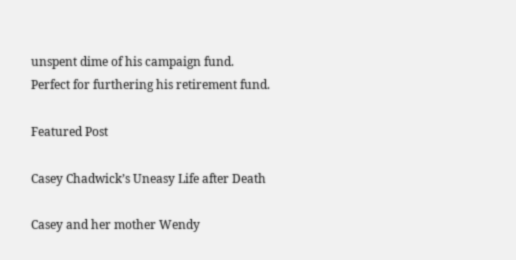unspent dime of his campaign fund. Perfect for furthering his retirement fund.

Featured Post

Casey Chadwick’s Uneasy Life after Death

Casey and her mother Wendy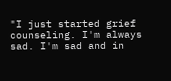"I just started grief counseling. I'm always sad. I'm sad and in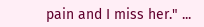pain and I miss her." ...